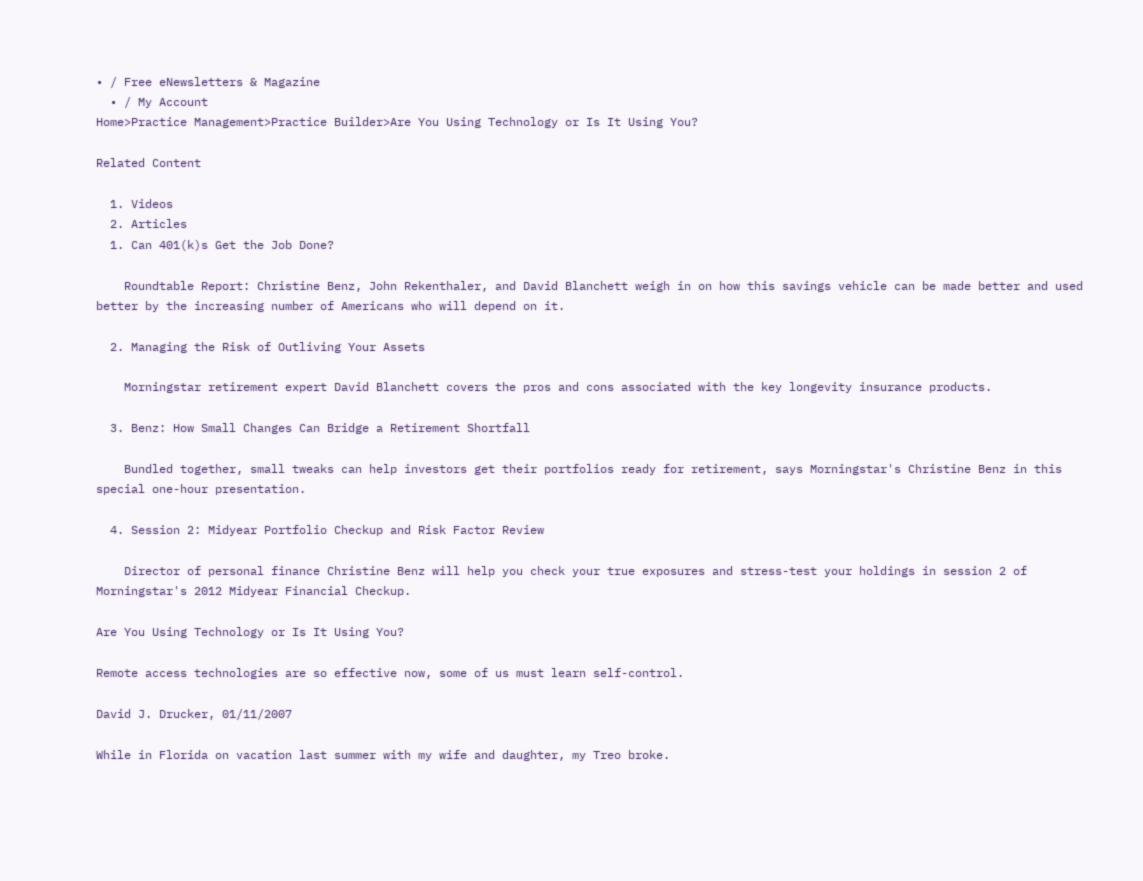• / Free eNewsletters & Magazine
  • / My Account
Home>Practice Management>Practice Builder>Are You Using Technology or Is It Using You?

Related Content

  1. Videos
  2. Articles
  1. Can 401(k)s Get the Job Done?

    Roundtable Report: Christine Benz, John Rekenthaler, and David Blanchett weigh in on how this savings vehicle can be made better and used better by the increasing number of Americans who will depend on it.

  2. Managing the Risk of Outliving Your Assets

    Morningstar retirement expert David Blanchett covers the pros and cons associated with the key longevity insurance products.

  3. Benz: How Small Changes Can Bridge a Retirement Shortfall

    Bundled together, small tweaks can help investors get their portfolios ready for retirement, says Morningstar's Christine Benz in this special one-hour presentation.

  4. Session 2: Midyear Portfolio Checkup and Risk Factor Review

    Director of personal finance Christine Benz will help you check your true exposures and stress-test your holdings in session 2 of Morningstar's 2012 Midyear Financial Checkup.

Are You Using Technology or Is It Using You?

Remote access technologies are so effective now, some of us must learn self-control.

David J. Drucker, 01/11/2007

While in Florida on vacation last summer with my wife and daughter, my Treo broke.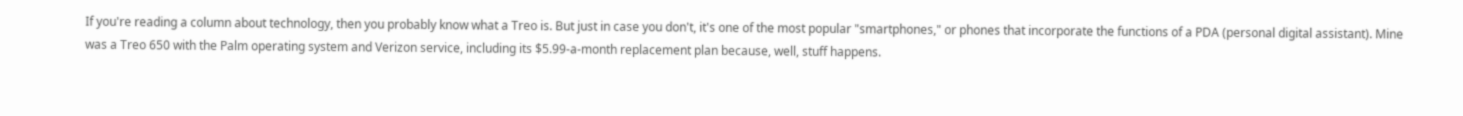If you're reading a column about technology, then you probably know what a Treo is. But just in case you don't, it's one of the most popular "smartphones," or phones that incorporate the functions of a PDA (personal digital assistant). Mine was a Treo 650 with the Palm operating system and Verizon service, including its $5.99-a-month replacement plan because, well, stuff happens.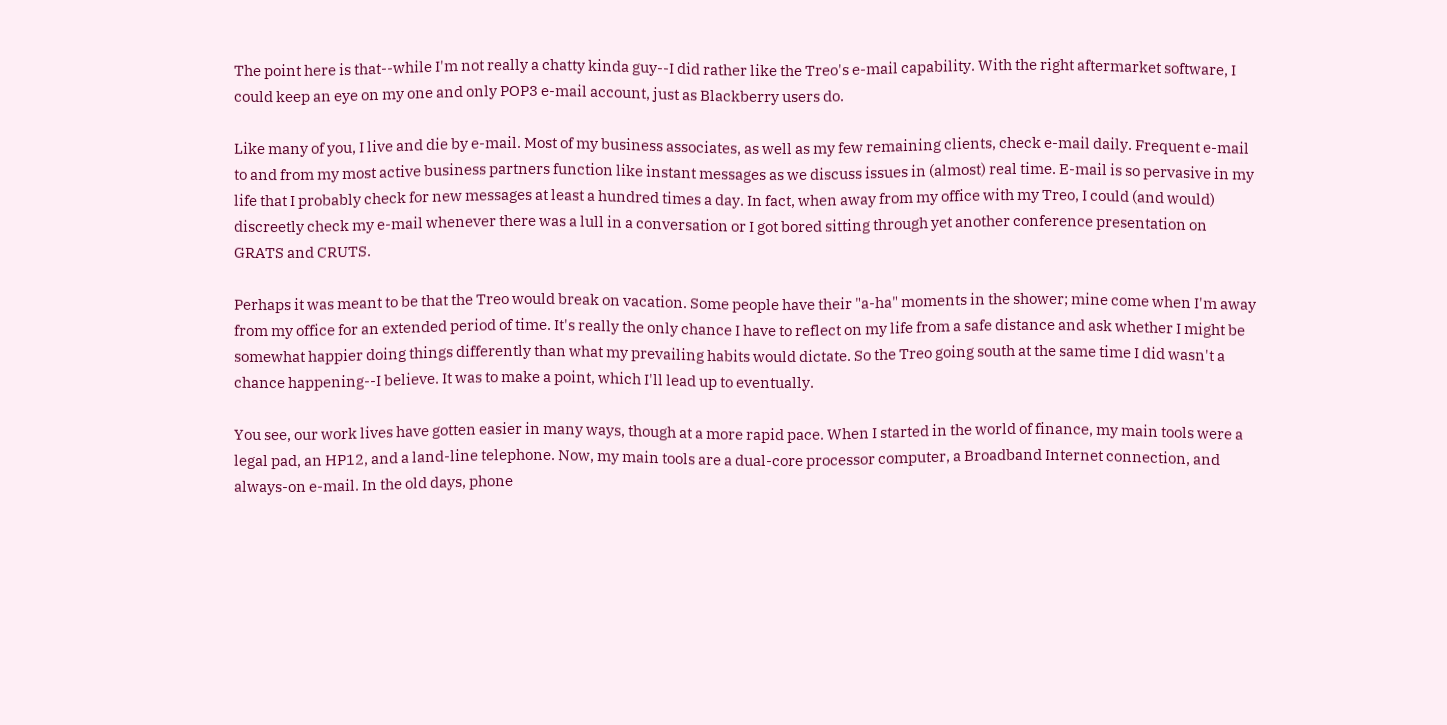The point here is that--while I'm not really a chatty kinda guy--I did rather like the Treo's e-mail capability. With the right aftermarket software, I could keep an eye on my one and only POP3 e-mail account, just as Blackberry users do.

Like many of you, I live and die by e-mail. Most of my business associates, as well as my few remaining clients, check e-mail daily. Frequent e-mail to and from my most active business partners function like instant messages as we discuss issues in (almost) real time. E-mail is so pervasive in my life that I probably check for new messages at least a hundred times a day. In fact, when away from my office with my Treo, I could (and would) discreetly check my e-mail whenever there was a lull in a conversation or I got bored sitting through yet another conference presentation on GRATS and CRUTS.

Perhaps it was meant to be that the Treo would break on vacation. Some people have their "a-ha" moments in the shower; mine come when I'm away from my office for an extended period of time. It's really the only chance I have to reflect on my life from a safe distance and ask whether I might be somewhat happier doing things differently than what my prevailing habits would dictate. So the Treo going south at the same time I did wasn't a chance happening--I believe. It was to make a point, which I'll lead up to eventually.

You see, our work lives have gotten easier in many ways, though at a more rapid pace. When I started in the world of finance, my main tools were a legal pad, an HP12, and a land-line telephone. Now, my main tools are a dual-core processor computer, a Broadband Internet connection, and always-on e-mail. In the old days, phone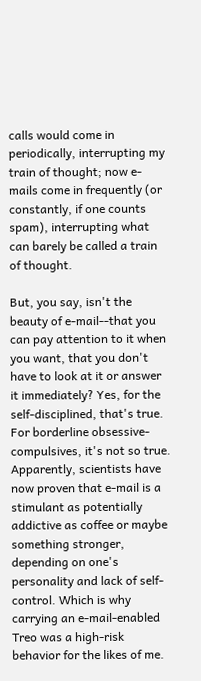calls would come in periodically, interrupting my train of thought; now e-mails come in frequently (or constantly, if one counts spam), interrupting what can barely be called a train of thought.

But, you say, isn't the beauty of e-mail--that you can pay attention to it when you want, that you don't have to look at it or answer it immediately? Yes, for the self-disciplined, that's true. For borderline obsessive-compulsives, it's not so true. Apparently, scientists have now proven that e-mail is a stimulant as potentially addictive as coffee or maybe something stronger, depending on one's personality and lack of self-control. Which is why carrying an e-mail-enabled Treo was a high-risk behavior for the likes of me.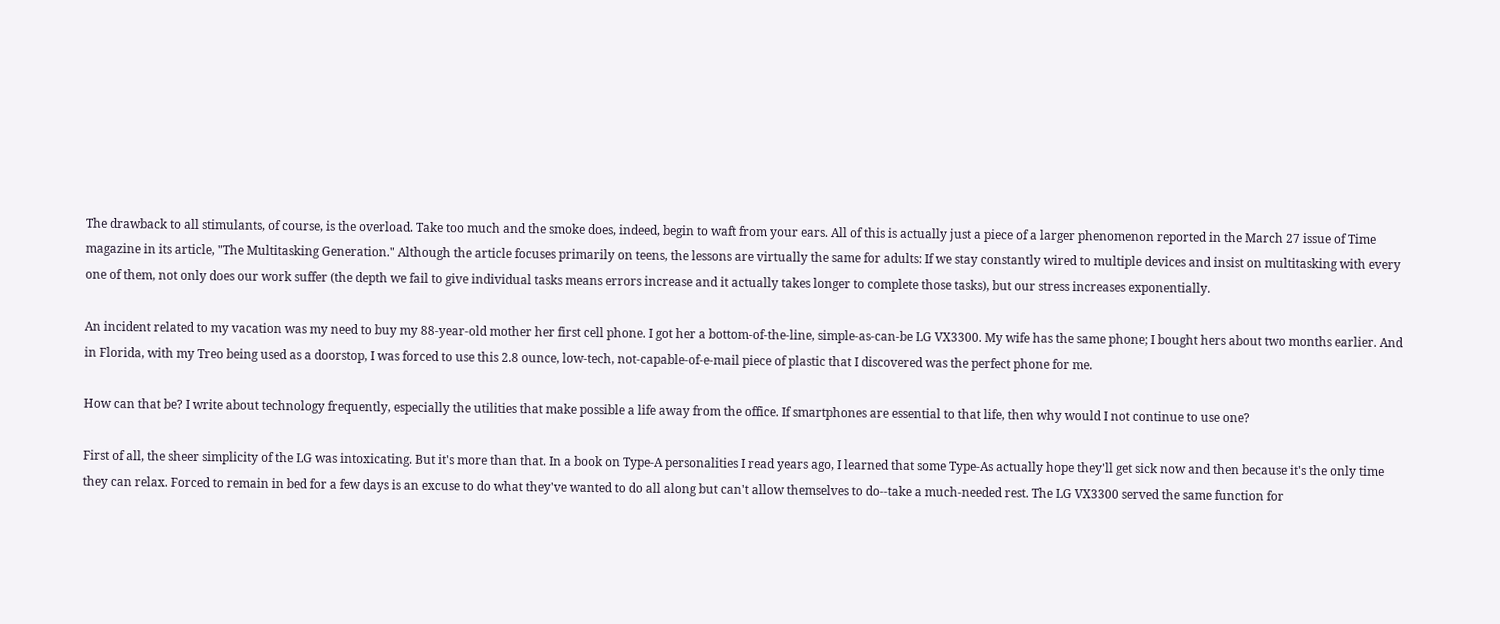The drawback to all stimulants, of course, is the overload. Take too much and the smoke does, indeed, begin to waft from your ears. All of this is actually just a piece of a larger phenomenon reported in the March 27 issue of Time magazine in its article, "The Multitasking Generation." Although the article focuses primarily on teens, the lessons are virtually the same for adults: If we stay constantly wired to multiple devices and insist on multitasking with every one of them, not only does our work suffer (the depth we fail to give individual tasks means errors increase and it actually takes longer to complete those tasks), but our stress increases exponentially.

An incident related to my vacation was my need to buy my 88-year-old mother her first cell phone. I got her a bottom-of-the-line, simple-as-can-be LG VX3300. My wife has the same phone; I bought hers about two months earlier. And in Florida, with my Treo being used as a doorstop, I was forced to use this 2.8 ounce, low-tech, not-capable-of-e-mail piece of plastic that I discovered was the perfect phone for me.

How can that be? I write about technology frequently, especially the utilities that make possible a life away from the office. If smartphones are essential to that life, then why would I not continue to use one?

First of all, the sheer simplicity of the LG was intoxicating. But it's more than that. In a book on Type-A personalities I read years ago, I learned that some Type-As actually hope they'll get sick now and then because it's the only time they can relax. Forced to remain in bed for a few days is an excuse to do what they've wanted to do all along but can't allow themselves to do--take a much-needed rest. The LG VX3300 served the same function for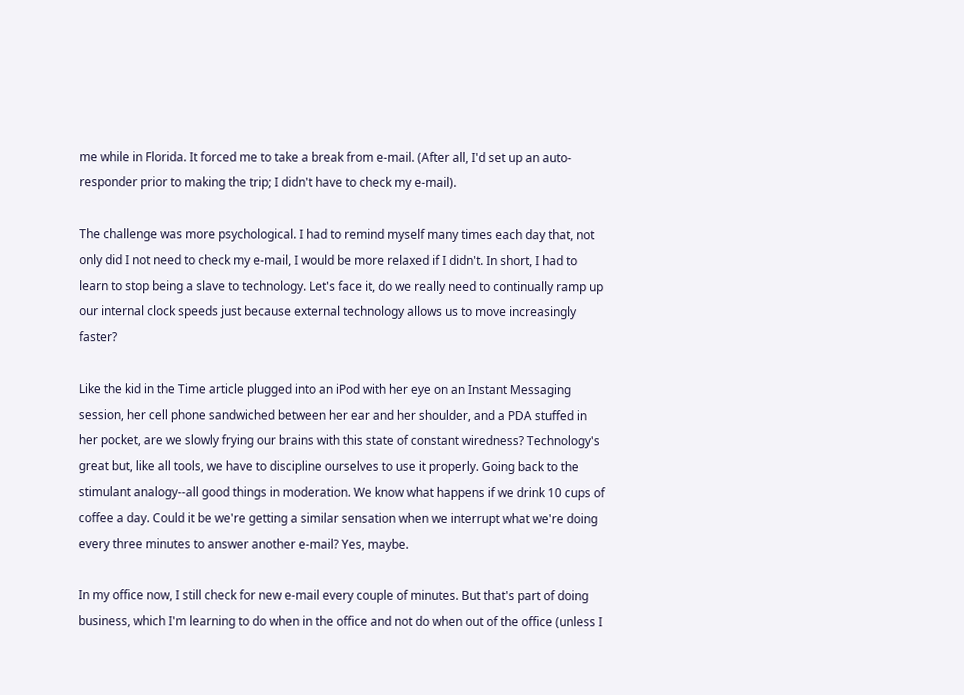me while in Florida. It forced me to take a break from e-mail. (After all, I'd set up an auto-responder prior to making the trip; I didn't have to check my e-mail).

The challenge was more psychological. I had to remind myself many times each day that, not only did I not need to check my e-mail, I would be more relaxed if I didn't. In short, I had to learn to stop being a slave to technology. Let's face it, do we really need to continually ramp up our internal clock speeds just because external technology allows us to move increasingly faster?

Like the kid in the Time article plugged into an iPod with her eye on an Instant Messaging session, her cell phone sandwiched between her ear and her shoulder, and a PDA stuffed in her pocket, are we slowly frying our brains with this state of constant wiredness? Technology's great but, like all tools, we have to discipline ourselves to use it properly. Going back to the stimulant analogy--all good things in moderation. We know what happens if we drink 10 cups of coffee a day. Could it be we're getting a similar sensation when we interrupt what we're doing every three minutes to answer another e-mail? Yes, maybe.

In my office now, I still check for new e-mail every couple of minutes. But that's part of doing business, which I'm learning to do when in the office and not do when out of the office (unless I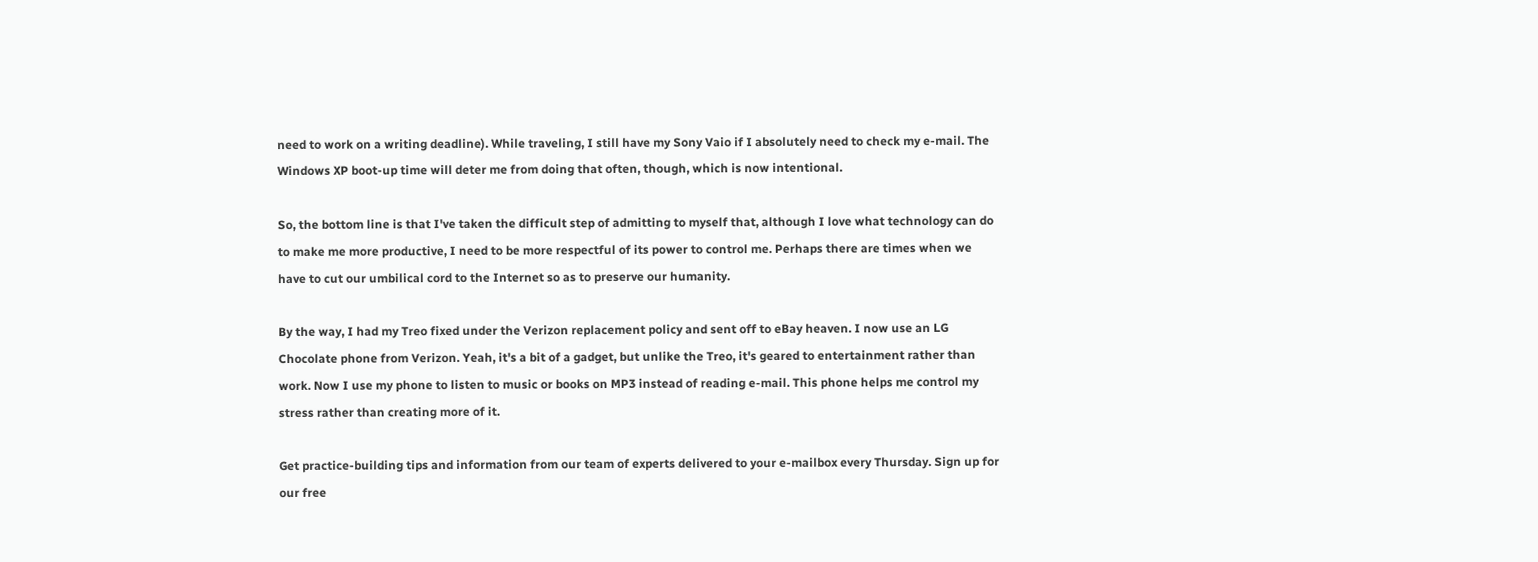need to work on a writing deadline). While traveling, I still have my Sony Vaio if I absolutely need to check my e-mail. The Windows XP boot-up time will deter me from doing that often, though, which is now intentional.

So, the bottom line is that I've taken the difficult step of admitting to myself that, although I love what technology can do to make me more productive, I need to be more respectful of its power to control me. Perhaps there are times when we have to cut our umbilical cord to the Internet so as to preserve our humanity.

By the way, I had my Treo fixed under the Verizon replacement policy and sent off to eBay heaven. I now use an LG Chocolate phone from Verizon. Yeah, it's a bit of a gadget, but unlike the Treo, it's geared to entertainment rather than work. Now I use my phone to listen to music or books on MP3 instead of reading e-mail. This phone helps me control my stress rather than creating more of it.

Get practice-building tips and information from our team of experts delivered to your e-mailbox every Thursday. Sign up for our free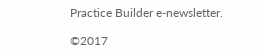Practice Builder e-newsletter.

©2017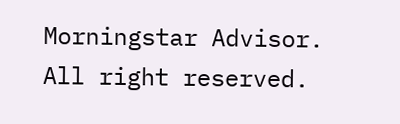Morningstar Advisor. All right reserved.